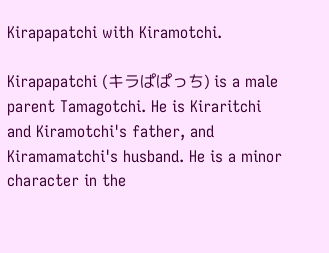Kirapapatchi with Kiramotchi.

Kirapapatchi (キラぱぱっち) is a male parent Tamagotchi. He is Kiraritchi and Kiramotchi's father, and Kiramamatchi's husband. He is a minor character in the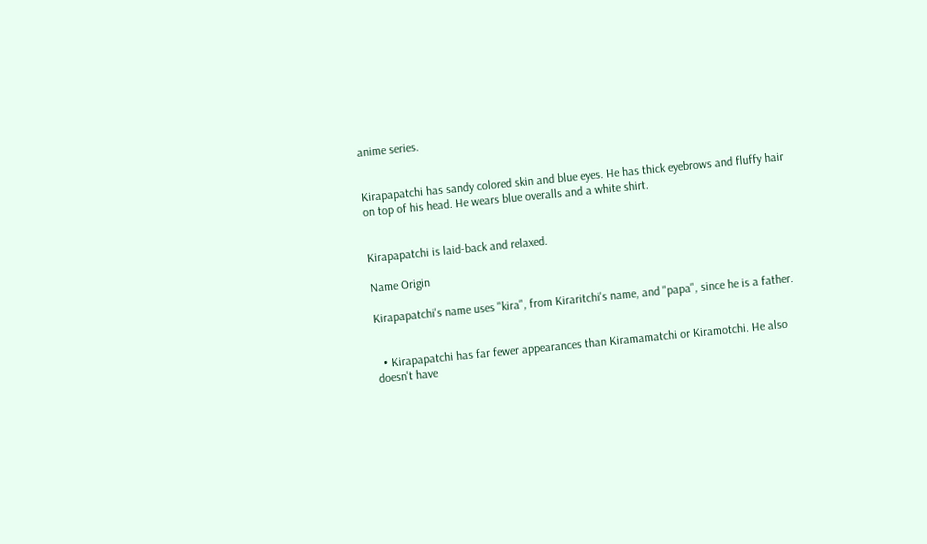anime series.


Kirapapatchi has sandy colored skin and blue eyes. He has thick eyebrows and fluffy hair on top of his head. He wears blue overalls and a white shirt.


Kirapapatchi is laid-back and relaxed.

Name Origin

Kirapapatchi's name uses "kira", from Kiraritchi's name, and "papa", since he is a father.


  • Kirapapatchi has far fewer appearances than Kiramamatchi or Kiramotchi. He also doesn't have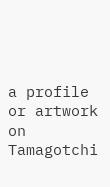a profile or artwork on Tamagotchi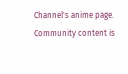Channel's anime page.
Community content is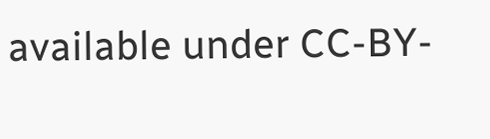available under CC-BY-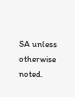SA unless otherwise noted.